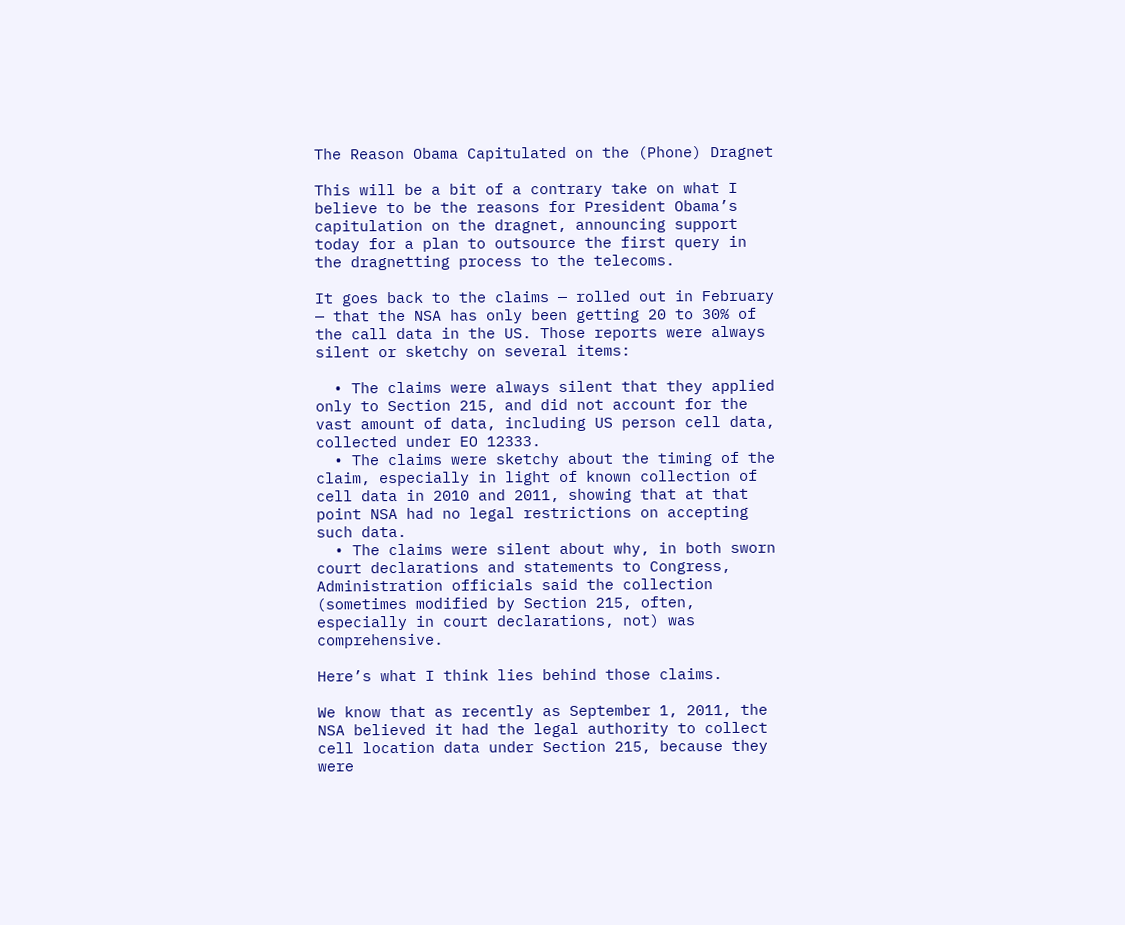The Reason Obama Capitulated on the (Phone) Dragnet

This will be a bit of a contrary take on what I believe to be the reasons for President Obama’s capitulation on the dragnet, announcing support today for a plan to outsource the first query in the dragnetting process to the telecoms.

It goes back to the claims — rolled out in February — that the NSA has only been getting 20 to 30% of the call data in the US. Those reports were always silent or sketchy on several items:

  • The claims were always silent that they applied only to Section 215, and did not account for the vast amount of data, including US person cell data, collected under EO 12333.
  • The claims were sketchy about the timing of the claim, especially in light of known collection of cell data in 2010 and 2011, showing that at that point NSA had no legal restrictions on accepting such data.
  • The claims were silent about why, in both sworn court declarations and statements to Congress, Administration officials said the collection (sometimes modified by Section 215, often, especially in court declarations, not) was comprehensive.

Here’s what I think lies behind those claims.

We know that as recently as September 1, 2011, the NSA believed it had the legal authority to collect cell location data under Section 215, because they were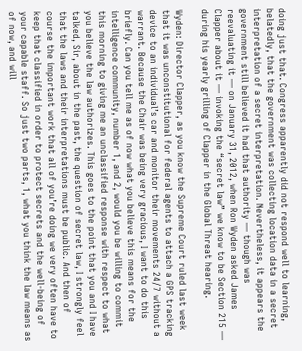doing just that. Congress apparently did not respond well to learning, belatedly, that the government was collecting location data in a secret interpretation of a secret interpretation. Nevertheless, it appears the government still believed it had that authority — though was reevaluating it — on January 31, 2012, when Ron Wyden asked James Clapper about it — invoking the “secret law” we know to be Section 215 — during his yearly grilling of Clapper in the Global Threat hearing.

Wyden: Director Clapper, as you know the Supreme Court ruled last week that it was unconstitutional for federal agents to attach a GPS tracking device to an individual’s car and monitor their movements 24/7 without a warrant. Because the Chair was being very gracious, I want to do this briefly. Can you tell me as of now what you believe this means for the intelligence community, number 1, and 2, would you be willing to commit this morning to giving me an unclassified response with respect to what you believe the law authorizes. This goes to the point that you and I have talked, Sir, about in the past, the question of secret law, I strongly feel that the laws and their interpretations must be public. And then of course the important work that all of you’re doing we very often have to keep that classified in order to protect secrets and the well-being of your capable staff. So just two parts, 1, what you think the law means as of now, and will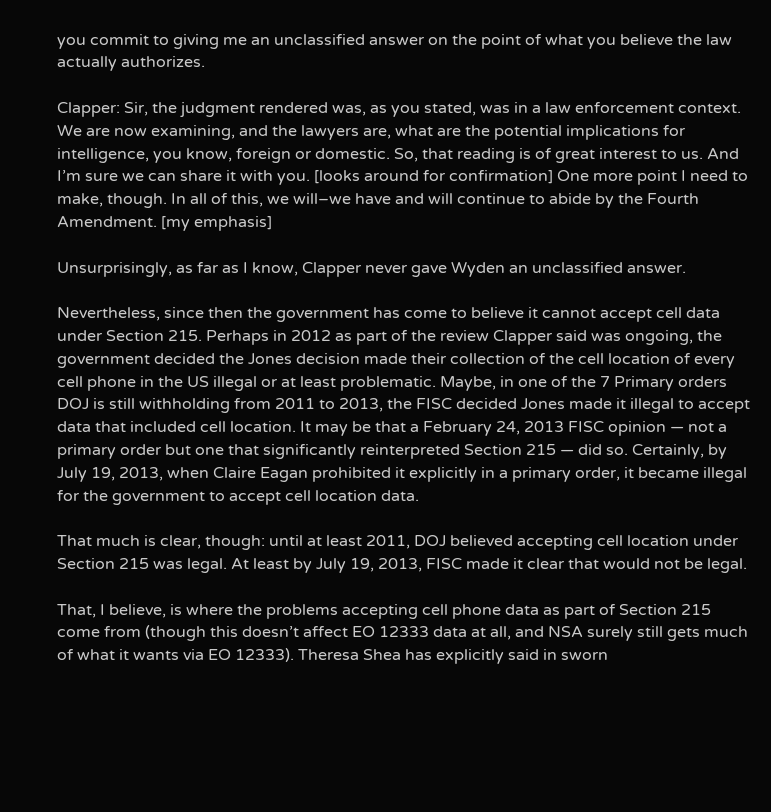you commit to giving me an unclassified answer on the point of what you believe the law actually authorizes.

Clapper: Sir, the judgment rendered was, as you stated, was in a law enforcement context. We are now examining, and the lawyers are, what are the potential implications for intelligence, you know, foreign or domestic. So, that reading is of great interest to us. And I’m sure we can share it with you. [looks around for confirmation] One more point I need to make, though. In all of this, we will–we have and will continue to abide by the Fourth Amendment. [my emphasis]

Unsurprisingly, as far as I know, Clapper never gave Wyden an unclassified answer.

Nevertheless, since then the government has come to believe it cannot accept cell data under Section 215. Perhaps in 2012 as part of the review Clapper said was ongoing, the government decided the Jones decision made their collection of the cell location of every cell phone in the US illegal or at least problematic. Maybe, in one of the 7 Primary orders DOJ is still withholding from 2011 to 2013, the FISC decided Jones made it illegal to accept data that included cell location. It may be that a February 24, 2013 FISC opinion — not a primary order but one that significantly reinterpreted Section 215 — did so. Certainly, by July 19, 2013, when Claire Eagan prohibited it explicitly in a primary order, it became illegal for the government to accept cell location data.

That much is clear, though: until at least 2011, DOJ believed accepting cell location under Section 215 was legal. At least by July 19, 2013, FISC made it clear that would not be legal.

That, I believe, is where the problems accepting cell phone data as part of Section 215 come from (though this doesn’t affect EO 12333 data at all, and NSA surely still gets much of what it wants via EO 12333). Theresa Shea has explicitly said in sworn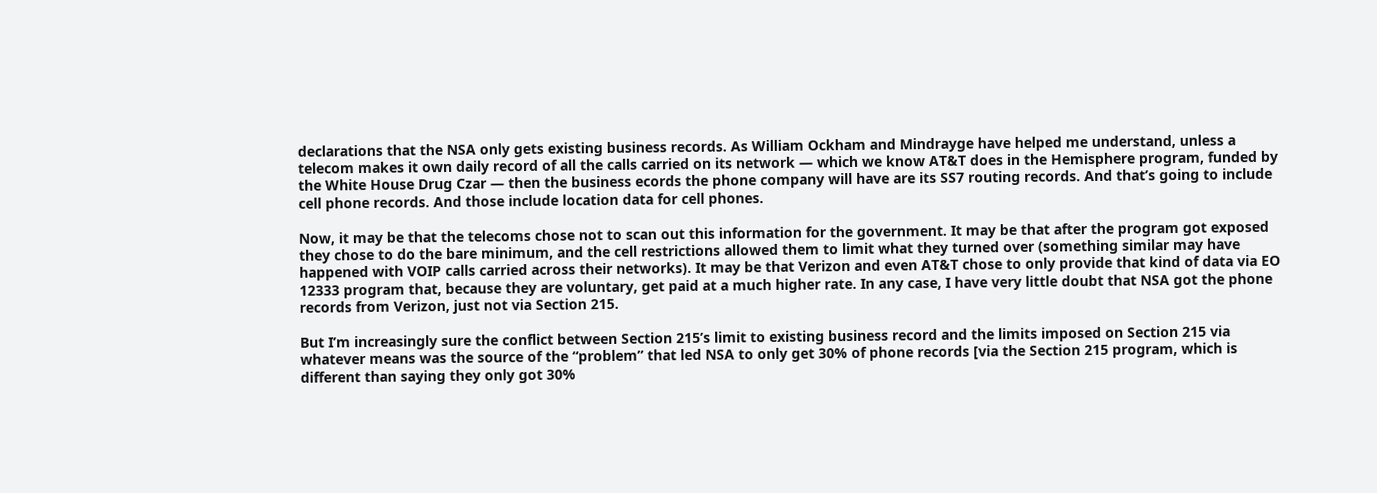declarations that the NSA only gets existing business records. As William Ockham and Mindrayge have helped me understand, unless a telecom makes it own daily record of all the calls carried on its network — which we know AT&T does in the Hemisphere program, funded by the White House Drug Czar — then the business ecords the phone company will have are its SS7 routing records. And that’s going to include cell phone records. And those include location data for cell phones.

Now, it may be that the telecoms chose not to scan out this information for the government. It may be that after the program got exposed they chose to do the bare minimum, and the cell restrictions allowed them to limit what they turned over (something similar may have happened with VOIP calls carried across their networks). It may be that Verizon and even AT&T chose to only provide that kind of data via EO 12333 program that, because they are voluntary, get paid at a much higher rate. In any case, I have very little doubt that NSA got the phone records from Verizon, just not via Section 215.

But I’m increasingly sure the conflict between Section 215’s limit to existing business record and the limits imposed on Section 215 via whatever means was the source of the “problem” that led NSA to only get 30% of phone records [via the Section 215 program, which is different than saying they only got 30%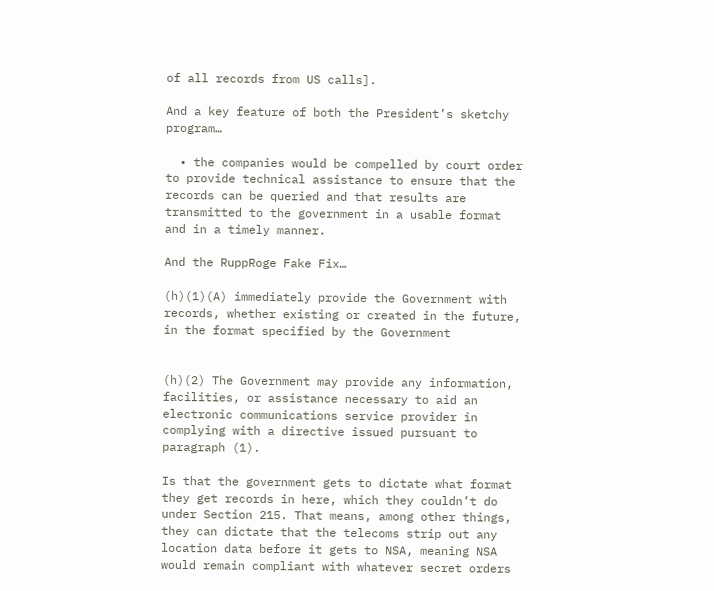of all records from US calls].

And a key feature of both the President’s sketchy program…

  • the companies would be compelled by court order to provide technical assistance to ensure that the records can be queried and that results are transmitted to the government in a usable format and in a timely manner.

And the RuppRoge Fake Fix…

(h)(1)(A) immediately provide the Government with records, whether existing or created in the future, in the format specified by the Government


(h)(2) The Government may provide any information, facilities, or assistance necessary to aid an electronic communications service provider in complying with a directive issued pursuant to paragraph (1).

Is that the government gets to dictate what format they get records in here, which they couldn’t do under Section 215. That means, among other things, they can dictate that the telecoms strip out any location data before it gets to NSA, meaning NSA would remain compliant with whatever secret orders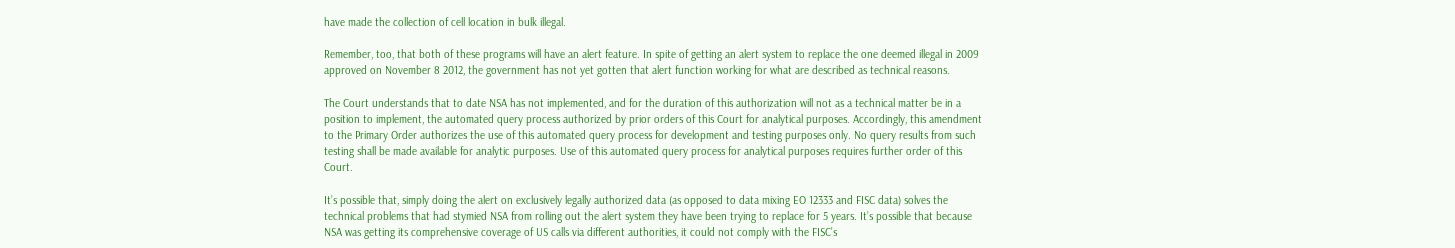have made the collection of cell location in bulk illegal.

Remember, too, that both of these programs will have an alert feature. In spite of getting an alert system to replace the one deemed illegal in 2009 approved on November 8 2012, the government has not yet gotten that alert function working for what are described as technical reasons.

The Court understands that to date NSA has not implemented, and for the duration of this authorization will not as a technical matter be in a position to implement, the automated query process authorized by prior orders of this Court for analytical purposes. Accordingly, this amendment to the Primary Order authorizes the use of this automated query process for development and testing purposes only. No query results from such testing shall be made available for analytic purposes. Use of this automated query process for analytical purposes requires further order of this Court.

It’s possible that, simply doing the alert on exclusively legally authorized data (as opposed to data mixing EO 12333 and FISC data) solves the technical problems that had stymied NSA from rolling out the alert system they have been trying to replace for 5 years. It’s possible that because NSA was getting its comprehensive coverage of US calls via different authorities, it could not comply with the FISC’s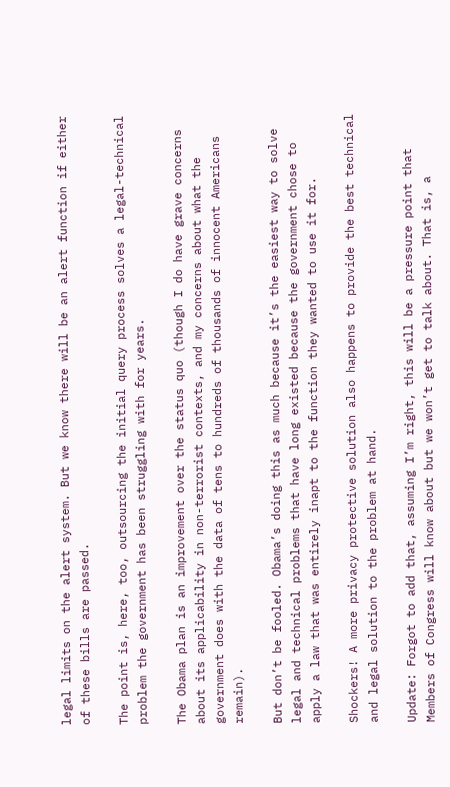legal limits on the alert system. But we know there will be an alert function if either of these bills are passed.

The point is, here, too, outsourcing the initial query process solves a legal-technical problem the government has been struggling with for years.

The Obama plan is an improvement over the status quo (though I do have grave concerns about its applicability in non-terrorist contexts, and my concerns about what the government does with the data of tens to hundreds of thousands of innocent Americans remain).

But don’t be fooled. Obama’s doing this as much because it’s the easiest way to solve legal and technical problems that have long existed because the government chose to apply a law that was entirely inapt to the function they wanted to use it for.

Shockers! A more privacy protective solution also happens to provide the best technical and legal solution to the problem at hand.

Update: Forgot to add that, assuming I’m right, this will be a pressure point that Members of Congress will know about but we won’t get to talk about. That is, a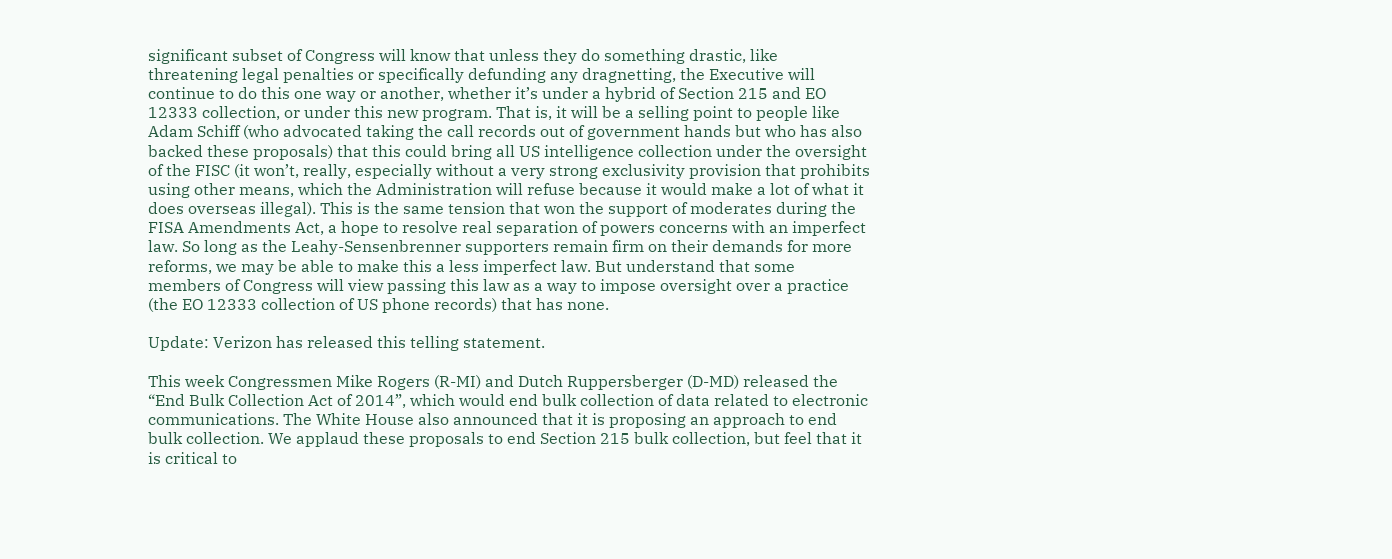significant subset of Congress will know that unless they do something drastic, like threatening legal penalties or specifically defunding any dragnetting, the Executive will continue to do this one way or another, whether it’s under a hybrid of Section 215 and EO 12333 collection, or under this new program. That is, it will be a selling point to people like Adam Schiff (who advocated taking the call records out of government hands but who has also backed these proposals) that this could bring all US intelligence collection under the oversight of the FISC (it won’t, really, especially without a very strong exclusivity provision that prohibits using other means, which the Administration will refuse because it would make a lot of what it does overseas illegal). This is the same tension that won the support of moderates during the FISA Amendments Act, a hope to resolve real separation of powers concerns with an imperfect law. So long as the Leahy-Sensenbrenner supporters remain firm on their demands for more reforms, we may be able to make this a less imperfect law. But understand that some members of Congress will view passing this law as a way to impose oversight over a practice (the EO 12333 collection of US phone records) that has none.

Update: Verizon has released this telling statement.

This week Congressmen Mike Rogers (R-MI) and Dutch Ruppersberger (D-MD) released the “End Bulk Collection Act of 2014”, which would end bulk collection of data related to electronic communications. The White House also announced that it is proposing an approach to end bulk collection. We applaud these proposals to end Section 215 bulk collection, but feel that it is critical to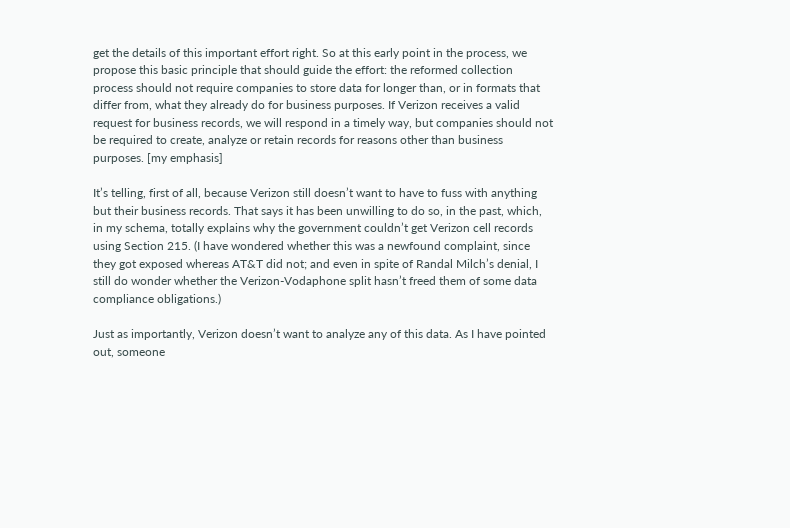get the details of this important effort right. So at this early point in the process, we propose this basic principle that should guide the effort: the reformed collection process should not require companies to store data for longer than, or in formats that differ from, what they already do for business purposes. If Verizon receives a valid request for business records, we will respond in a timely way, but companies should not be required to create, analyze or retain records for reasons other than business purposes. [my emphasis]

It’s telling, first of all, because Verizon still doesn’t want to have to fuss with anything but their business records. That says it has been unwilling to do so, in the past, which, in my schema, totally explains why the government couldn’t get Verizon cell records using Section 215. (I have wondered whether this was a newfound complaint, since they got exposed whereas AT&T did not; and even in spite of Randal Milch’s denial, I still do wonder whether the Verizon-Vodaphone split hasn’t freed them of some data compliance obligations.)

Just as importantly, Verizon doesn’t want to analyze any of this data. As I have pointed out, someone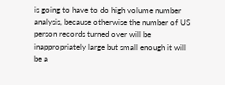is going to have to do high volume number analysis, because otherwise the number of US person records turned over will be inappropriately large but small enough it will be a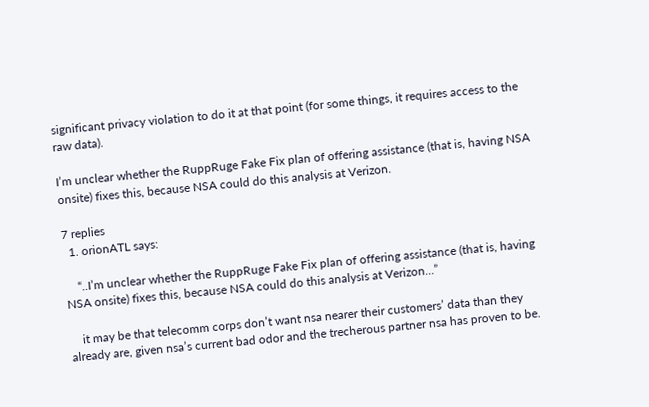significant privacy violation to do it at that point (for some things, it requires access to the raw data).

I’m unclear whether the RuppRuge Fake Fix plan of offering assistance (that is, having NSA onsite) fixes this, because NSA could do this analysis at Verizon.

7 replies
  1. orionATL says:

    “..I’m unclear whether the RuppRuge Fake Fix plan of offering assistance (that is, having NSA onsite) fixes this, because NSA could do this analysis at Verizon…”

    it may be that telecomm corps don’t want nsa nearer their customers’ data than they already are, given nsa’s current bad odor and the trecherous partner nsa has proven to be.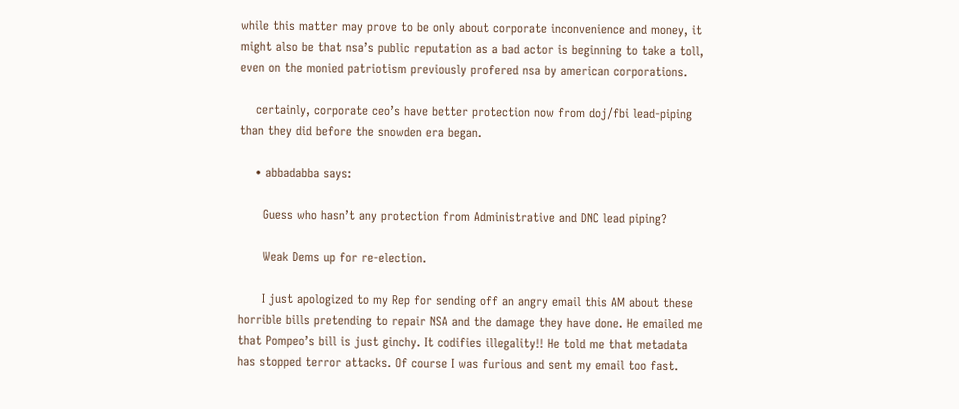while this matter may prove to be only about corporate inconvenience and money, it might also be that nsa’s public reputation as a bad actor is beginning to take a toll, even on the monied patriotism previously profered nsa by american corporations.

    certainly, corporate ceo’s have better protection now from doj/fbi lead-piping than they did before the snowden era began.

    • abbadabba says:

      Guess who hasn’t any protection from Administrative and DNC lead piping?

      Weak Dems up for re-election.

      I just apologized to my Rep for sending off an angry email this AM about these horrible bills pretending to repair NSA and the damage they have done. He emailed me that Pompeo’s bill is just ginchy. It codifies illegality!! He told me that metadata has stopped terror attacks. Of course I was furious and sent my email too fast.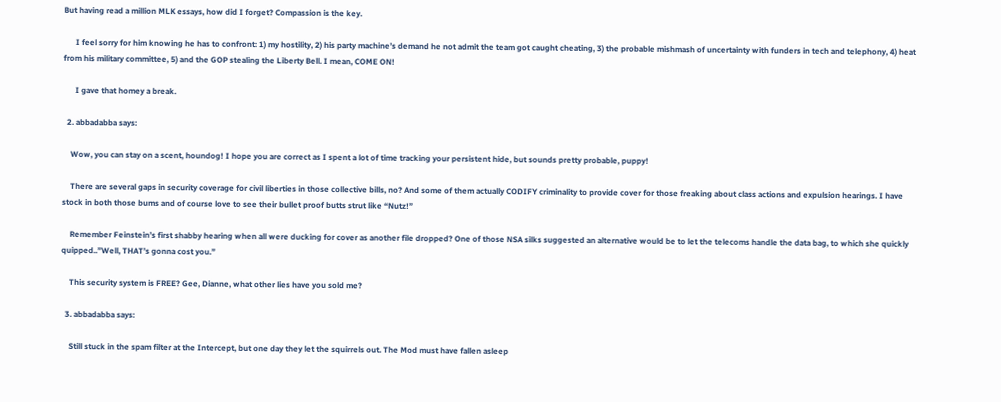But having read a million MLK essays, how did I forget? Compassion is the key.

      I feel sorry for him knowing he has to confront: 1) my hostility, 2) his party machine’s demand he not admit the team got caught cheating, 3) the probable mishmash of uncertainty with funders in tech and telephony, 4) heat from his military committee, 5) and the GOP stealing the Liberty Bell. I mean, COME ON!

      I gave that homey a break.

  2. abbadabba says:

    Wow, you can stay on a scent, houndog! I hope you are correct as I spent a lot of time tracking your persistent hide, but sounds pretty probable, puppy!

    There are several gaps in security coverage for civil liberties in those collective bills, no? And some of them actually CODIFY criminality to provide cover for those freaking about class actions and expulsion hearings. I have stock in both those bums and of course love to see their bullet proof butts strut like “Nutz!”

    Remember Feinstein’s first shabby hearing when all were ducking for cover as another file dropped? One of those NSA silks suggested an alternative would be to let the telecoms handle the data bag, to which she quickly quipped..”Well, THAT’s gonna cost you.”

    This security system is FREE? Gee, Dianne, what other lies have you sold me?

  3. abbadabba says:

    Still stuck in the spam filter at the Intercept, but one day they let the squirrels out. The Mod must have fallen asleep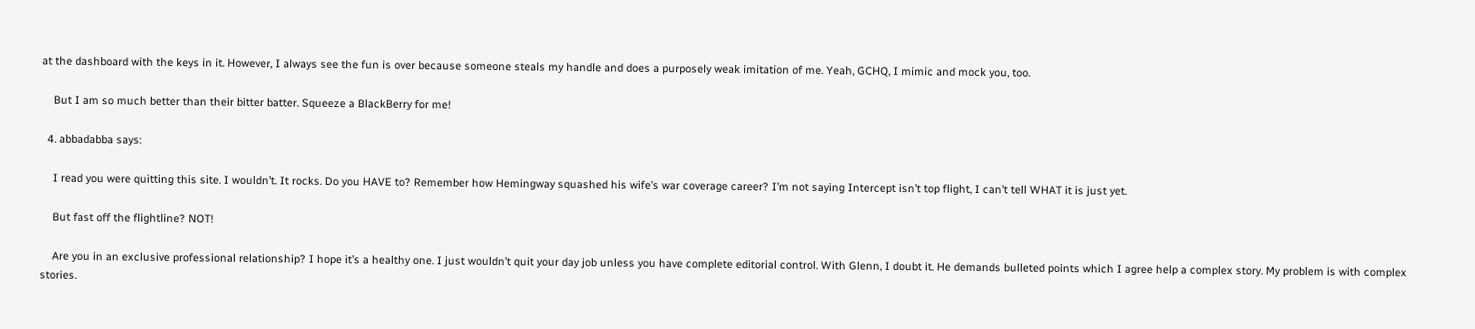at the dashboard with the keys in it. However, I always see the fun is over because someone steals my handle and does a purposely weak imitation of me. Yeah, GCHQ, I mimic and mock you, too.

    But I am so much better than their bitter batter. Squeeze a BlackBerry for me!

  4. abbadabba says:

    I read you were quitting this site. I wouldn’t. It rocks. Do you HAVE to? Remember how Hemingway squashed his wife’s war coverage career? I’m not saying Intercept isn’t top flight, I can’t tell WHAT it is just yet.

    But fast off the flightline? NOT!

    Are you in an exclusive professional relationship? I hope it’s a healthy one. I just wouldn’t quit your day job unless you have complete editorial control. With Glenn, I doubt it. He demands bulleted points which I agree help a complex story. My problem is with complex stories.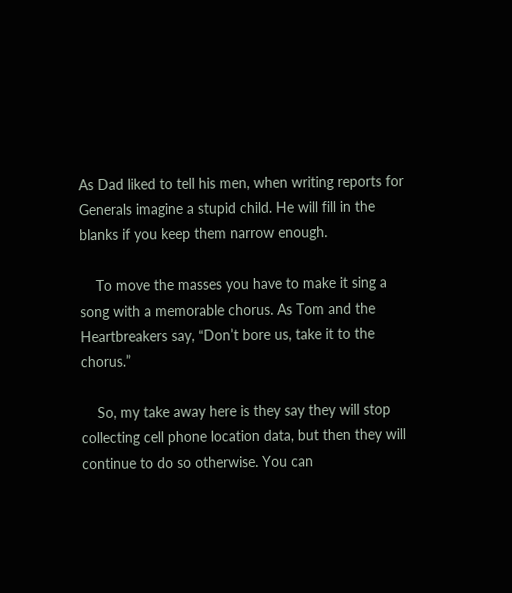As Dad liked to tell his men, when writing reports for Generals imagine a stupid child. He will fill in the blanks if you keep them narrow enough.

    To move the masses you have to make it sing a song with a memorable chorus. As Tom and the Heartbreakers say, “Don’t bore us, take it to the chorus.”

    So, my take away here is they say they will stop collecting cell phone location data, but then they will continue to do so otherwise. You can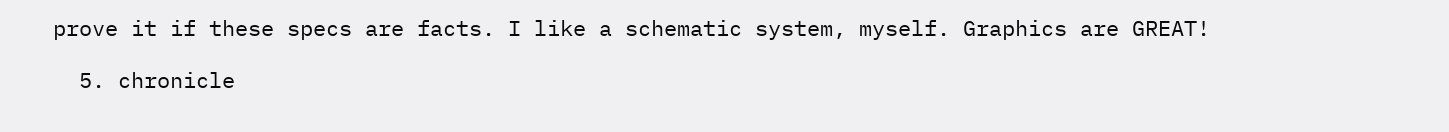prove it if these specs are facts. I like a schematic system, myself. Graphics are GREAT!

  5. chronicle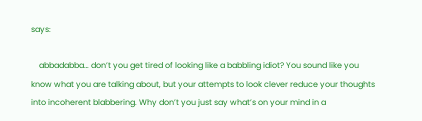says:

    abbadabba… don’t you get tired of looking like a babbling idiot? You sound like you know what you are talking about, but your attempts to look clever reduce your thoughts into incoherent blabbering. Why don’t you just say what’s on your mind in a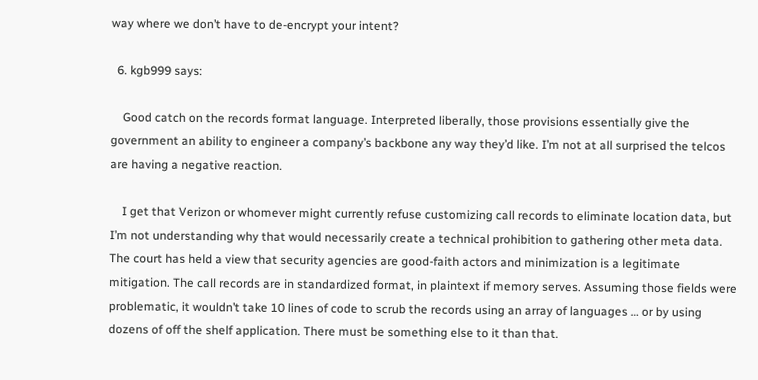way where we don’t have to de-encrypt your intent?

  6. kgb999 says:

    Good catch on the records format language. Interpreted liberally, those provisions essentially give the government an ability to engineer a company’s backbone any way they’d like. I’m not at all surprised the telcos are having a negative reaction.

    I get that Verizon or whomever might currently refuse customizing call records to eliminate location data, but I’m not understanding why that would necessarily create a technical prohibition to gathering other meta data. The court has held a view that security agencies are good-faith actors and minimization is a legitimate mitigation. The call records are in standardized format, in plaintext if memory serves. Assuming those fields were problematic, it wouldn’t take 10 lines of code to scrub the records using an array of languages … or by using dozens of off the shelf application. There must be something else to it than that.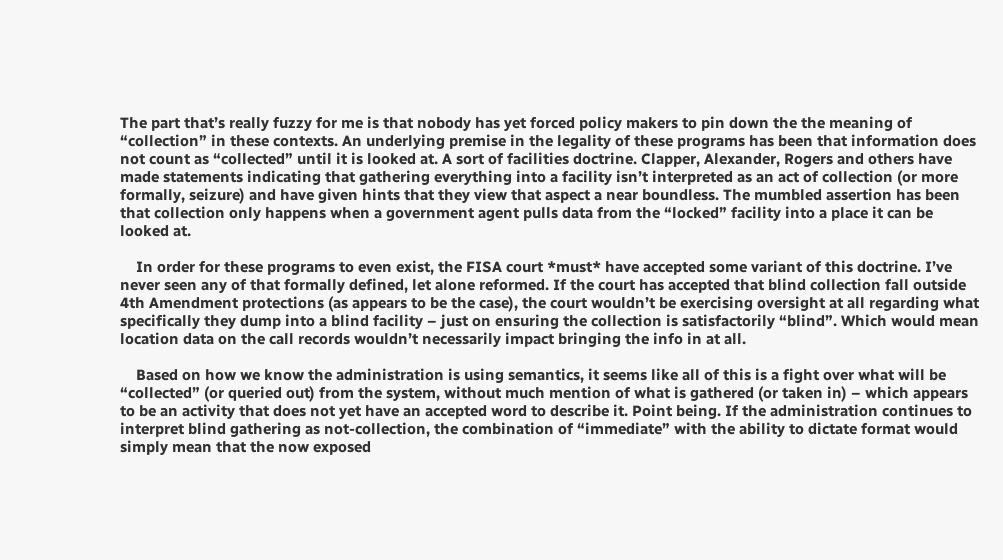The part that’s really fuzzy for me is that nobody has yet forced policy makers to pin down the the meaning of “collection” in these contexts. An underlying premise in the legality of these programs has been that information does not count as “collected” until it is looked at. A sort of facilities doctrine. Clapper, Alexander, Rogers and others have made statements indicating that gathering everything into a facility isn’t interpreted as an act of collection (or more formally, seizure) and have given hints that they view that aspect a near boundless. The mumbled assertion has been that collection only happens when a government agent pulls data from the “locked” facility into a place it can be looked at.

    In order for these programs to even exist, the FISA court *must* have accepted some variant of this doctrine. I’ve never seen any of that formally defined, let alone reformed. If the court has accepted that blind collection fall outside 4th Amendment protections (as appears to be the case), the court wouldn’t be exercising oversight at all regarding what specifically they dump into a blind facility – just on ensuring the collection is satisfactorily “blind”. Which would mean location data on the call records wouldn’t necessarily impact bringing the info in at all.

    Based on how we know the administration is using semantics, it seems like all of this is a fight over what will be “collected” (or queried out) from the system, without much mention of what is gathered (or taken in) – which appears to be an activity that does not yet have an accepted word to describe it. Point being. If the administration continues to interpret blind gathering as not-collection, the combination of “immediate” with the ability to dictate format would simply mean that the now exposed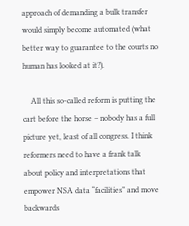approach of demanding a bulk transfer would simply become automated (what better way to guarantee to the courts no human has looked at it?).

    All this so-called reform is putting the cart before the horse – nobody has a full picture yet, least of all congress. I think reformers need to have a frank talk about policy and interpretations that empower NSA data “facilities” and move backwards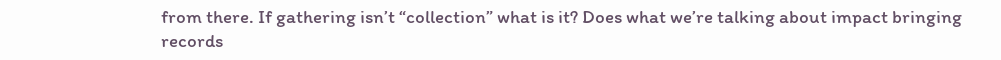from there. If gathering isn’t “collection” what is it? Does what we’re talking about impact bringing records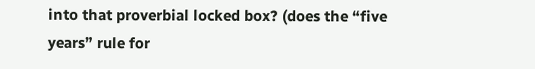into that proverbial locked box? (does the “five years” rule for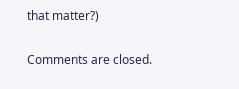that matter?)

Comments are closed.